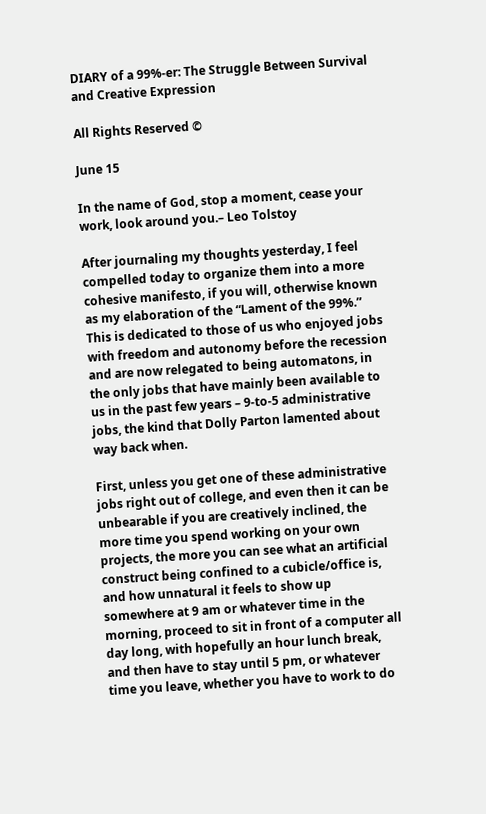DIARY of a 99%-er: The Struggle Between Survival and Creative Expression

All Rights Reserved ©

June 15

In the name of God, stop a moment, cease your work, look around you.– Leo Tolstoy

After journaling my thoughts yesterday, I feel compelled today to organize them into a more cohesive manifesto, if you will, otherwise known as my elaboration of the “Lament of the 99%.” This is dedicated to those of us who enjoyed jobs with freedom and autonomy before the recession and are now relegated to being automatons, in the only jobs that have mainly been available to us in the past few years – 9-to-5 administrative jobs, the kind that Dolly Parton lamented about way back when.

First, unless you get one of these administrative jobs right out of college, and even then it can be unbearable if you are creatively inclined, the more time you spend working on your own projects, the more you can see what an artificial construct being confined to a cubicle/office is, and how unnatural it feels to show up somewhere at 9 am or whatever time in the morning, proceed to sit in front of a computer all day long, with hopefully an hour lunch break, and then have to stay until 5 pm, or whatever time you leave, whether you have to work to do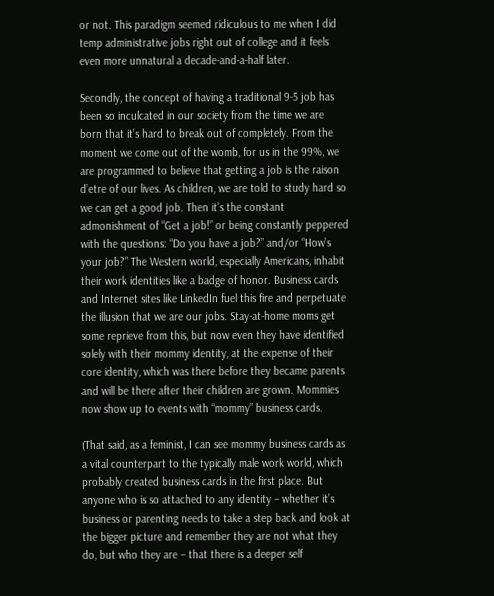or not. This paradigm seemed ridiculous to me when I did temp administrative jobs right out of college and it feels even more unnatural a decade-and-a-half later.

Secondly, the concept of having a traditional 9-5 job has been so inculcated in our society from the time we are born that it’s hard to break out of completely. From the moment we come out of the womb, for us in the 99%, we are programmed to believe that getting a job is the raison d’etre of our lives. As children, we are told to study hard so we can get a good job. Then it’s the constant admonishment of “Get a job!” or being constantly peppered with the questions: “Do you have a job?” and/or “How’s your job?” The Western world, especially Americans, inhabit their work identities like a badge of honor. Business cards and Internet sites like LinkedIn fuel this fire and perpetuate the illusion that we are our jobs. Stay-at-home moms get some reprieve from this, but now even they have identified solely with their mommy identity, at the expense of their core identity, which was there before they became parents and will be there after their children are grown. Mommies now show up to events with “mommy” business cards.

(That said, as a feminist, I can see mommy business cards as a vital counterpart to the typically male work world, which probably created business cards in the first place. But anyone who is so attached to any identity – whether it’s business or parenting needs to take a step back and look at the bigger picture and remember they are not what they do, but who they are – that there is a deeper self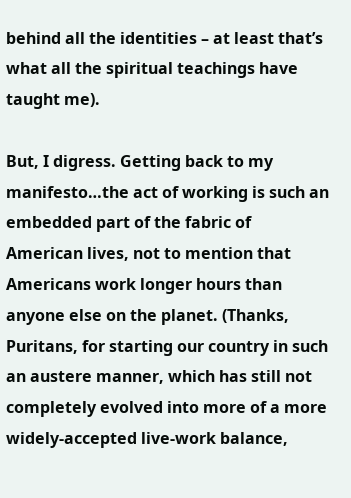behind all the identities – at least that’s what all the spiritual teachings have taught me).

But, I digress. Getting back to my manifesto…the act of working is such an embedded part of the fabric of American lives, not to mention that Americans work longer hours than anyone else on the planet. (Thanks, Puritans, for starting our country in such an austere manner, which has still not completely evolved into more of a more widely-accepted live-work balance,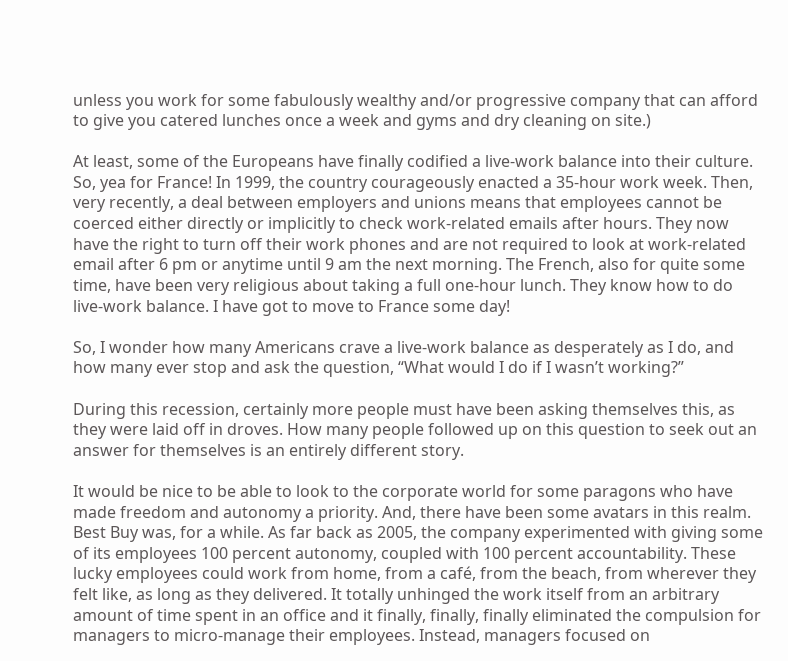unless you work for some fabulously wealthy and/or progressive company that can afford to give you catered lunches once a week and gyms and dry cleaning on site.)

At least, some of the Europeans have finally codified a live-work balance into their culture. So, yea for France! In 1999, the country courageously enacted a 35-hour work week. Then, very recently, a deal between employers and unions means that employees cannot be coerced either directly or implicitly to check work-related emails after hours. They now have the right to turn off their work phones and are not required to look at work-related email after 6 pm or anytime until 9 am the next morning. The French, also for quite some time, have been very religious about taking a full one-hour lunch. They know how to do live-work balance. I have got to move to France some day!

So, I wonder how many Americans crave a live-work balance as desperately as I do, and how many ever stop and ask the question, “What would I do if I wasn’t working?”

During this recession, certainly more people must have been asking themselves this, as they were laid off in droves. How many people followed up on this question to seek out an answer for themselves is an entirely different story.

It would be nice to be able to look to the corporate world for some paragons who have made freedom and autonomy a priority. And, there have been some avatars in this realm. Best Buy was, for a while. As far back as 2005, the company experimented with giving some of its employees 100 percent autonomy, coupled with 100 percent accountability. These lucky employees could work from home, from a café, from the beach, from wherever they felt like, as long as they delivered. It totally unhinged the work itself from an arbitrary amount of time spent in an office and it finally, finally, finally eliminated the compulsion for managers to micro-manage their employees. Instead, managers focused on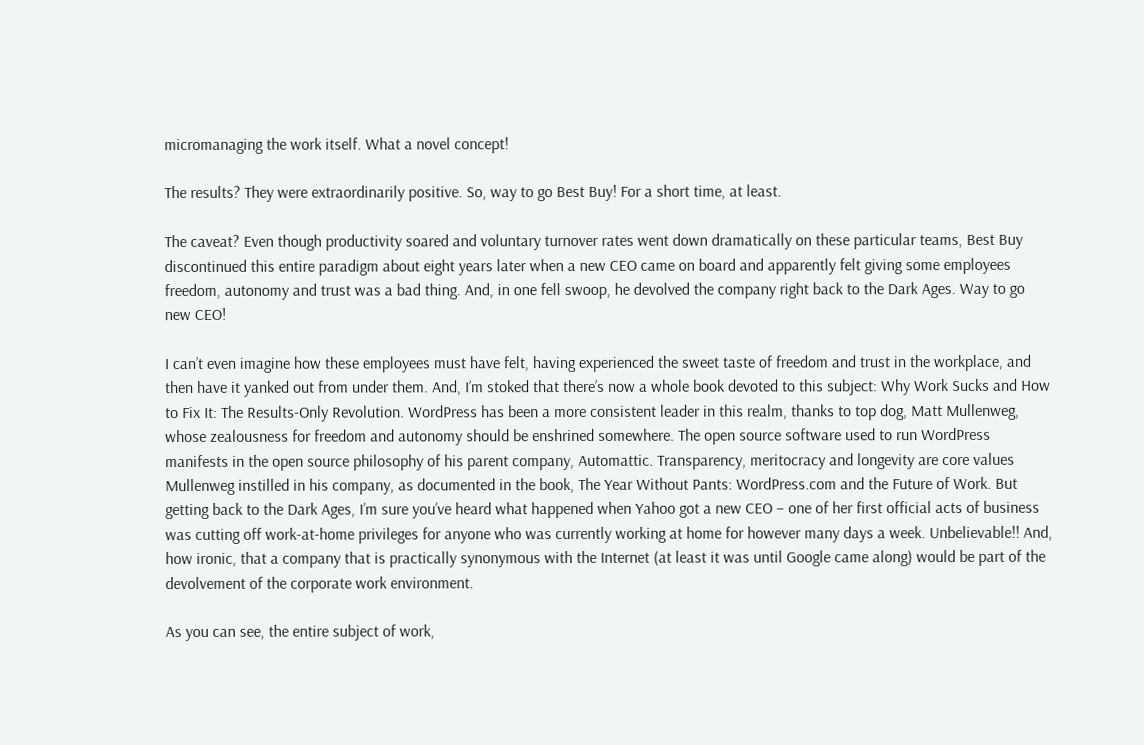micromanaging the work itself. What a novel concept!

The results? They were extraordinarily positive. So, way to go Best Buy! For a short time, at least.

The caveat? Even though productivity soared and voluntary turnover rates went down dramatically on these particular teams, Best Buy discontinued this entire paradigm about eight years later when a new CEO came on board and apparently felt giving some employees freedom, autonomy and trust was a bad thing. And, in one fell swoop, he devolved the company right back to the Dark Ages. Way to go new CEO!

I can’t even imagine how these employees must have felt, having experienced the sweet taste of freedom and trust in the workplace, and then have it yanked out from under them. And, I’m stoked that there’s now a whole book devoted to this subject: Why Work Sucks and How to Fix It: The Results-Only Revolution. WordPress has been a more consistent leader in this realm, thanks to top dog, Matt Mullenweg, whose zealousness for freedom and autonomy should be enshrined somewhere. The open source software used to run WordPress manifests in the open source philosophy of his parent company, Automattic. Transparency, meritocracy and longevity are core values Mullenweg instilled in his company, as documented in the book, The Year Without Pants: WordPress.com and the Future of Work. But getting back to the Dark Ages, I’m sure you’ve heard what happened when Yahoo got a new CEO – one of her first official acts of business was cutting off work-at-home privileges for anyone who was currently working at home for however many days a week. Unbelievable!! And, how ironic, that a company that is practically synonymous with the Internet (at least it was until Google came along) would be part of the devolvement of the corporate work environment.

As you can see, the entire subject of work,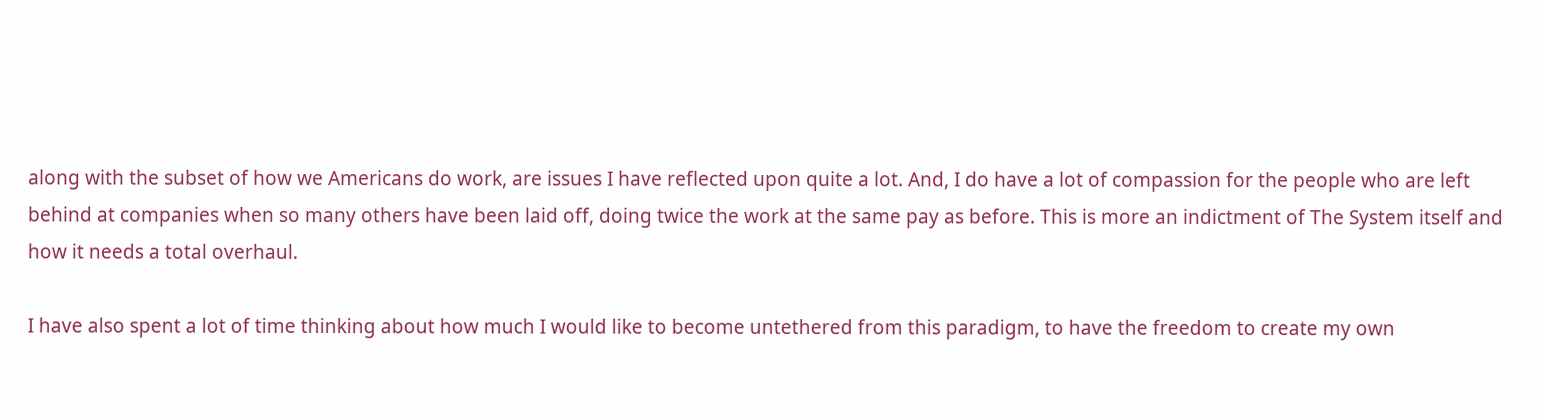along with the subset of how we Americans do work, are issues I have reflected upon quite a lot. And, I do have a lot of compassion for the people who are left behind at companies when so many others have been laid off, doing twice the work at the same pay as before. This is more an indictment of The System itself and how it needs a total overhaul.

I have also spent a lot of time thinking about how much I would like to become untethered from this paradigm, to have the freedom to create my own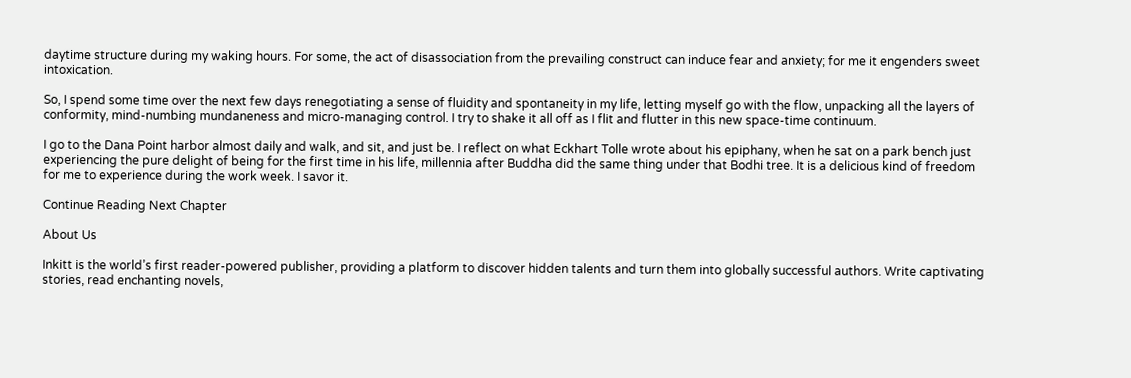daytime structure during my waking hours. For some, the act of disassociation from the prevailing construct can induce fear and anxiety; for me it engenders sweet intoxication.

So, I spend some time over the next few days renegotiating a sense of fluidity and spontaneity in my life, letting myself go with the flow, unpacking all the layers of conformity, mind-numbing mundaneness and micro-managing control. I try to shake it all off as I flit and flutter in this new space-time continuum.

I go to the Dana Point harbor almost daily and walk, and sit, and just be. I reflect on what Eckhart Tolle wrote about his epiphany, when he sat on a park bench just experiencing the pure delight of being for the first time in his life, millennia after Buddha did the same thing under that Bodhi tree. It is a delicious kind of freedom for me to experience during the work week. I savor it.

Continue Reading Next Chapter

About Us

Inkitt is the world’s first reader-powered publisher, providing a platform to discover hidden talents and turn them into globally successful authors. Write captivating stories, read enchanting novels,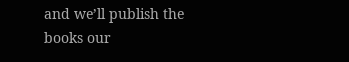and we’ll publish the books our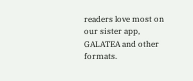readers love most on our sister app, GALATEA and other formats.